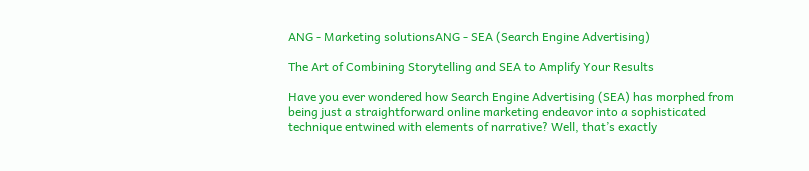ANG - Marketing solutionsANG - SEA (Search Engine Advertising)

The Art of Combining Storytelling and SEA to Amplify Your Results

Have you ever wondered how Search Engine Advertising (SEA) has morphed from being just a straightforward online marketing endeavor into a sophisticated technique entwined with elements of narrative? Well, that’s exactly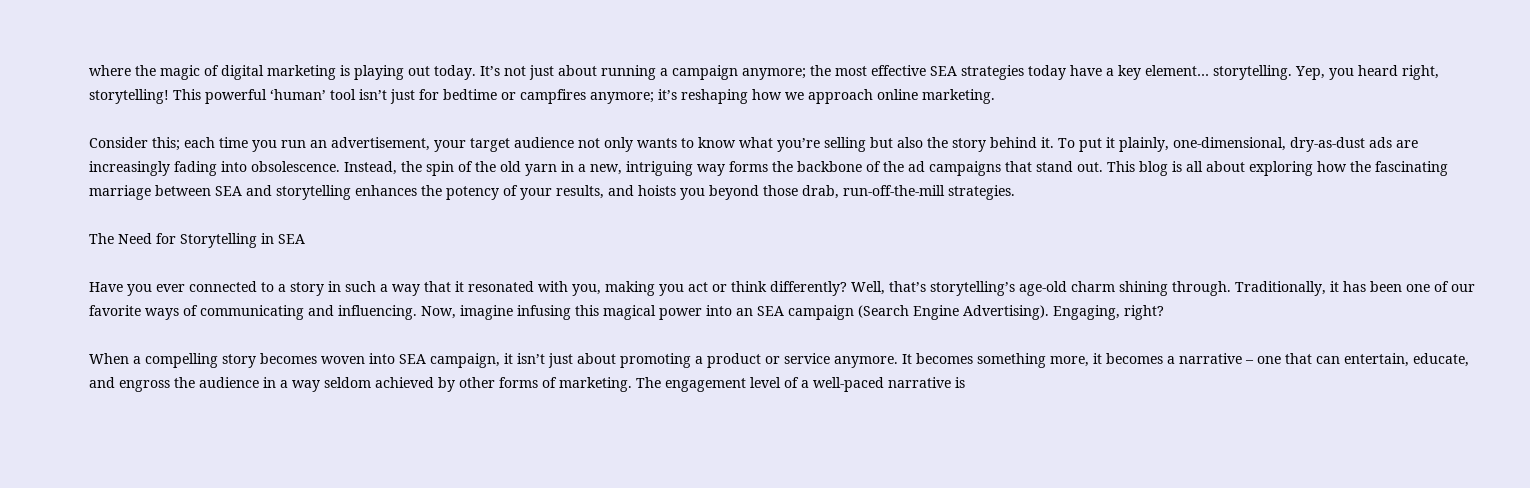where the magic of digital marketing is playing out today. It’s not just about running a campaign anymore; the most effective SEA strategies today have a key element… storytelling. Yep, you heard right, storytelling! This powerful ‘human’ tool isn’t just for bedtime or campfires anymore; it’s reshaping how we approach online marketing.

Consider this; each time you run an advertisement, your target audience not only wants to know what you’re selling but also the story behind it. To put it plainly, one-dimensional, dry-as-dust ads are increasingly fading into obsolescence. Instead, the spin of the old yarn in a new, intriguing way forms the backbone of the ad campaigns that stand out. This blog is all about exploring how the fascinating marriage between SEA and storytelling enhances the potency of your results, and hoists you beyond those drab, run-off-the-mill strategies.

The Need for Storytelling in SEA

Have you ever connected to a story in such a way that it resonated with you, making you act or think differently? Well, that’s storytelling’s age-old charm shining through. Traditionally, it has been one of our favorite ways of communicating and influencing. Now, imagine infusing this magical power into an SEA campaign (Search Engine Advertising). Engaging, right?

When a compelling story becomes woven into SEA campaign, it isn’t just about promoting a product or service anymore. It becomes something more, it becomes a narrative – one that can entertain, educate, and engross the audience in a way seldom achieved by other forms of marketing. The engagement level of a well-paced narrative is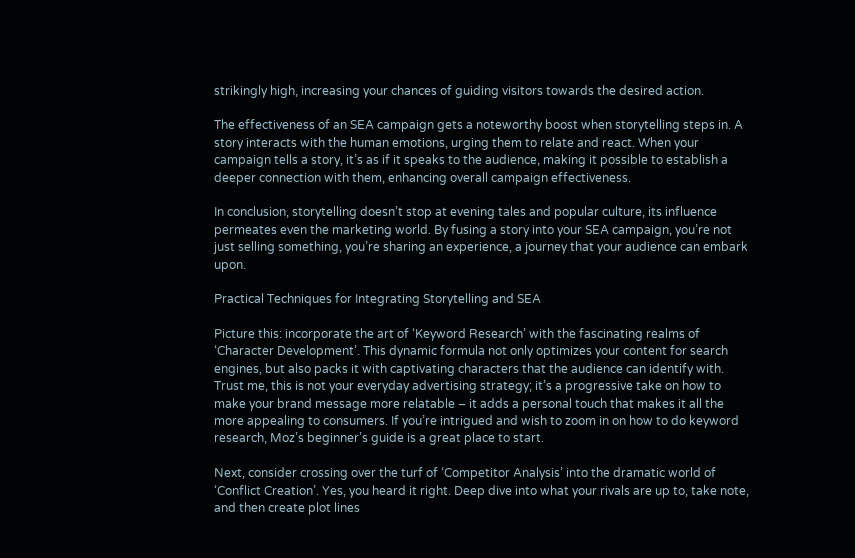strikingly high, increasing your chances of guiding visitors towards the desired action.

The effectiveness of an SEA campaign gets a noteworthy boost when storytelling steps in. A story interacts with the human emotions, urging them to relate and react. When your campaign tells a story, it’s as if it speaks to the audience, making it possible to establish a deeper connection with them, enhancing overall campaign effectiveness.

In conclusion, storytelling doesn’t stop at evening tales and popular culture, its influence permeates even the marketing world. By fusing a story into your SEA campaign, you’re not just selling something, you’re sharing an experience, a journey that your audience can embark upon.

Practical Techniques for Integrating Storytelling and SEA

Picture this: incorporate the art of ‘Keyword Research’ with the fascinating realms of ‘Character Development’. This dynamic formula not only optimizes your content for search engines, but also packs it with captivating characters that the audience can identify with. Trust me, this is not your everyday advertising strategy; it’s a progressive take on how to make your brand message more relatable – it adds a personal touch that makes it all the more appealing to consumers. If you’re intrigued and wish to zoom in on how to do keyword research, Moz’s beginner’s guide is a great place to start.

Next, consider crossing over the turf of ‘Competitor Analysis’ into the dramatic world of ‘Conflict Creation’. Yes, you heard it right. Deep dive into what your rivals are up to, take note, and then create plot lines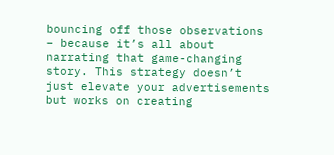bouncing off those observations – because it’s all about narrating that game-changing story. This strategy doesn’t just elevate your advertisements but works on creating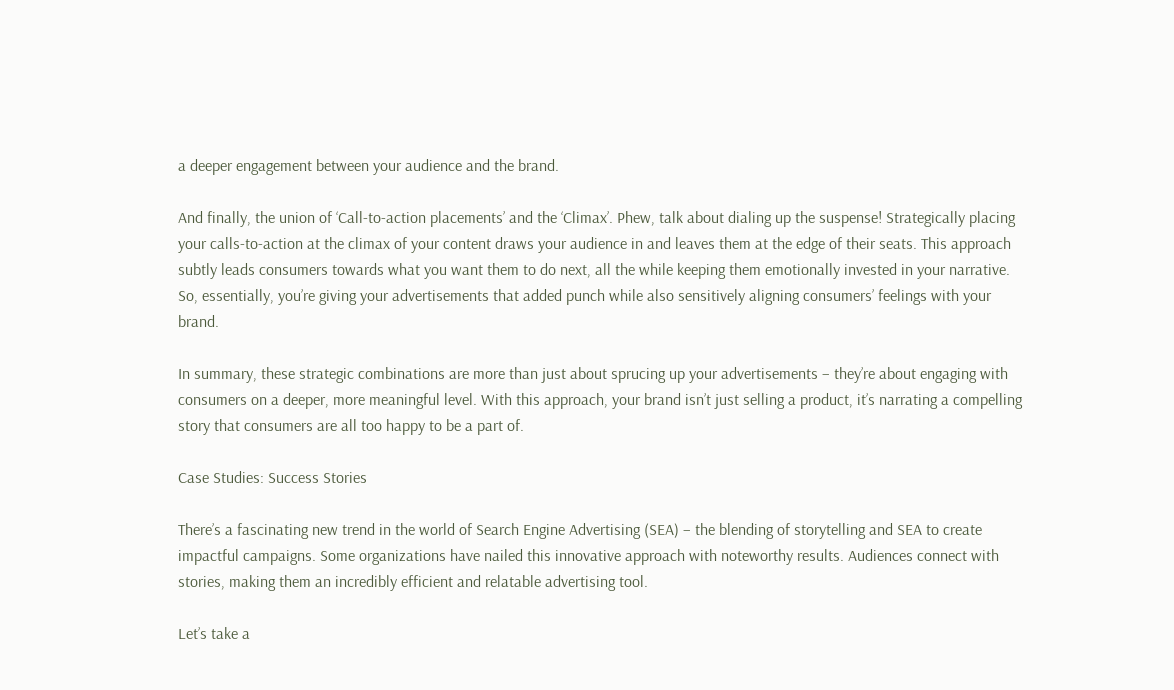a deeper engagement between your audience and the brand.

And finally, the union of ‘Call-to-action placements’ and the ‘Climax’. Phew, talk about dialing up the suspense! Strategically placing your calls-to-action at the climax of your content draws your audience in and leaves them at the edge of their seats. This approach subtly leads consumers towards what you want them to do next, all the while keeping them emotionally invested in your narrative. So, essentially, you’re giving your advertisements that added punch while also sensitively aligning consumers’ feelings with your brand.

In summary, these strategic combinations are more than just about sprucing up your advertisements – they’re about engaging with consumers on a deeper, more meaningful level. With this approach, your brand isn’t just selling a product, it’s narrating a compelling story that consumers are all too happy to be a part of.

Case Studies: Success Stories

There’s a fascinating new trend in the world of Search Engine Advertising (SEA) – the blending of storytelling and SEA to create impactful campaigns. Some organizations have nailed this innovative approach with noteworthy results. Audiences connect with stories, making them an incredibly efficient and relatable advertising tool.

Let’s take a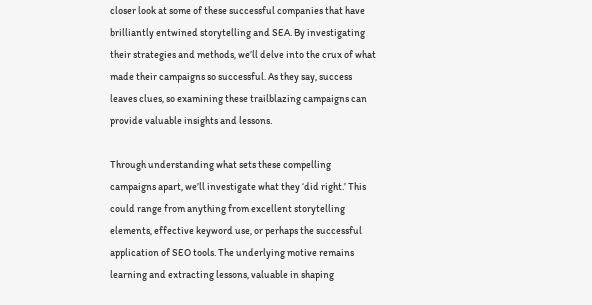closer look at some of these successful companies that have brilliantly entwined storytelling and SEA. By investigating their strategies and methods, we’ll delve into the crux of what made their campaigns so successful. As they say, success leaves clues, so examining these trailblazing campaigns can provide valuable insights and lessons.

Through understanding what sets these compelling campaigns apart, we’ll investigate what they ‘did right.’ This could range from anything from excellent storytelling elements, effective keyword use, or perhaps the successful application of SEO tools. The underlying motive remains learning and extracting lessons, valuable in shaping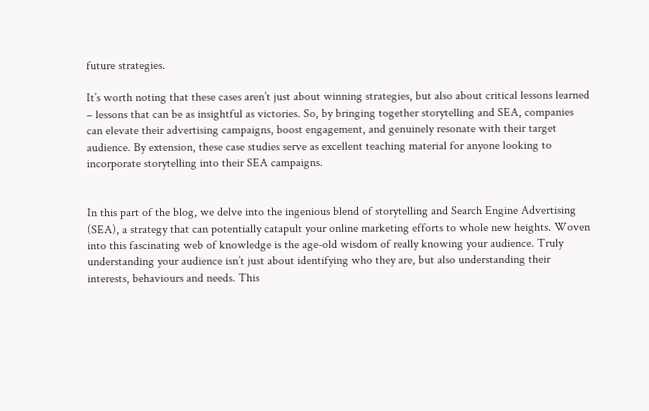future strategies.

It’s worth noting that these cases aren’t just about winning strategies, but also about critical lessons learned – lessons that can be as insightful as victories. So, by bringing together storytelling and SEA, companies can elevate their advertising campaigns, boost engagement, and genuinely resonate with their target audience. By extension, these case studies serve as excellent teaching material for anyone looking to incorporate storytelling into their SEA campaigns.


In this part of the blog, we delve into the ingenious blend of storytelling and Search Engine Advertising (SEA), a strategy that can potentially catapult your online marketing efforts to whole new heights. Woven into this fascinating web of knowledge is the age-old wisdom of really knowing your audience. Truly understanding your audience isn’t just about identifying who they are, but also understanding their interests, behaviours and needs. This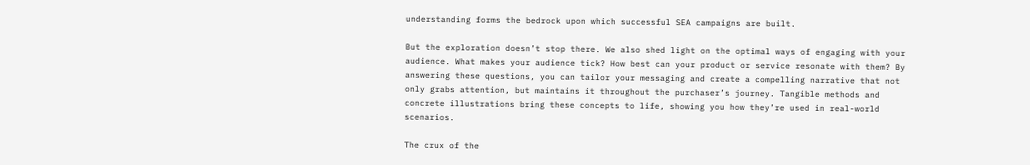understanding forms the bedrock upon which successful SEA campaigns are built.

But the exploration doesn’t stop there. We also shed light on the optimal ways of engaging with your audience. What makes your audience tick? How best can your product or service resonate with them? By answering these questions, you can tailor your messaging and create a compelling narrative that not only grabs attention, but maintains it throughout the purchaser’s journey. Tangible methods and concrete illustrations bring these concepts to life, showing you how they’re used in real-world scenarios.

The crux of the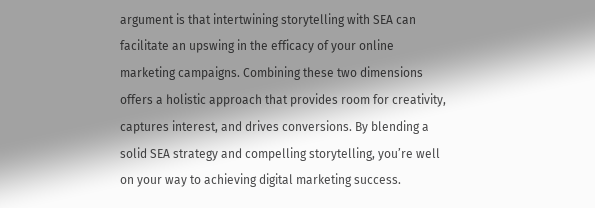argument is that intertwining storytelling with SEA can facilitate an upswing in the efficacy of your online marketing campaigns. Combining these two dimensions offers a holistic approach that provides room for creativity, captures interest, and drives conversions. By blending a solid SEA strategy and compelling storytelling, you’re well on your way to achieving digital marketing success.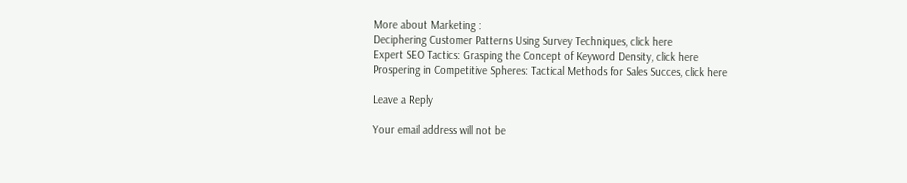More about Marketing :
Deciphering Customer Patterns Using Survey Techniques, click here
Expert SEO Tactics: Grasping the Concept of Keyword Density, click here
Prospering in Competitive Spheres: Tactical Methods for Sales Succes, click here

Leave a Reply

Your email address will not be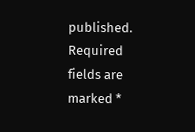published. Required fields are marked *